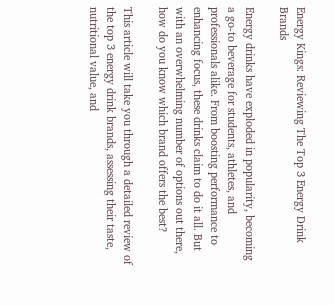Energy Kings: Reviewing The Top 3 Energy Drink Brands

Energy drinks have exploded in popularity, becoming a go-to beverage for students, athletes, and professionals alike. From boosting performance to enhancing focus, these drinks claim to do it all. But with an overwhelming number of options out there, how do you know which brand offers the best?

This article will take you through a detailed review of the top 3 energy drink brands, assessing their taste, nutritional value, and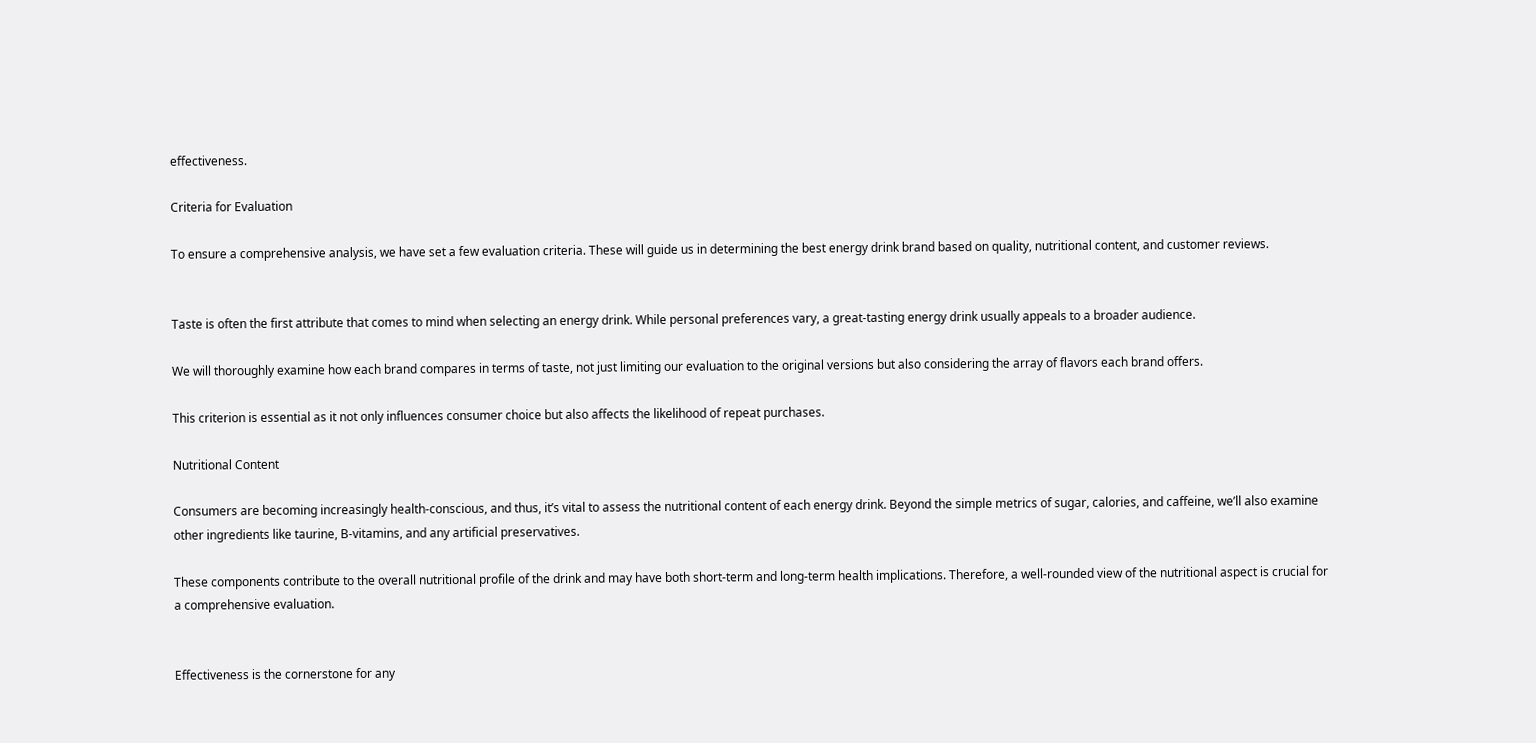effectiveness.

Criteria for Evaluation

To ensure a comprehensive analysis, we have set a few evaluation criteria. These will guide us in determining the best energy drink brand based on quality, nutritional content, and customer reviews.


Taste is often the first attribute that comes to mind when selecting an energy drink. While personal preferences vary, a great-tasting energy drink usually appeals to a broader audience.

We will thoroughly examine how each brand compares in terms of taste, not just limiting our evaluation to the original versions but also considering the array of flavors each brand offers.

This criterion is essential as it not only influences consumer choice but also affects the likelihood of repeat purchases.

Nutritional Content

Consumers are becoming increasingly health-conscious, and thus, it’s vital to assess the nutritional content of each energy drink. Beyond the simple metrics of sugar, calories, and caffeine, we’ll also examine other ingredients like taurine, B-vitamins, and any artificial preservatives.

These components contribute to the overall nutritional profile of the drink and may have both short-term and long-term health implications. Therefore, a well-rounded view of the nutritional aspect is crucial for a comprehensive evaluation.


Effectiveness is the cornerstone for any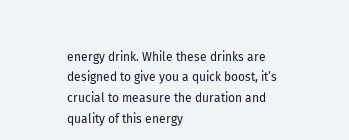energy drink. While these drinks are designed to give you a quick boost, it’s crucial to measure the duration and quality of this energy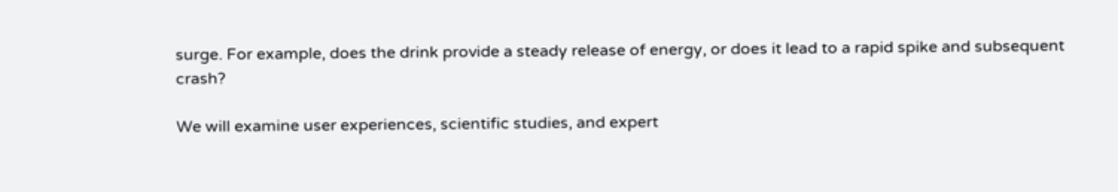surge. For example, does the drink provide a steady release of energy, or does it lead to a rapid spike and subsequent crash?

We will examine user experiences, scientific studies, and expert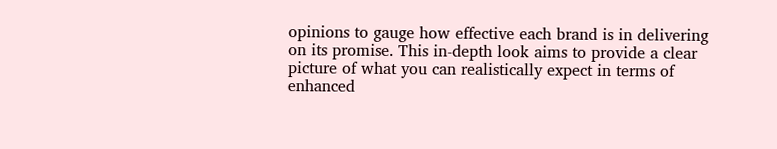opinions to gauge how effective each brand is in delivering on its promise. This in-depth look aims to provide a clear picture of what you can realistically expect in terms of enhanced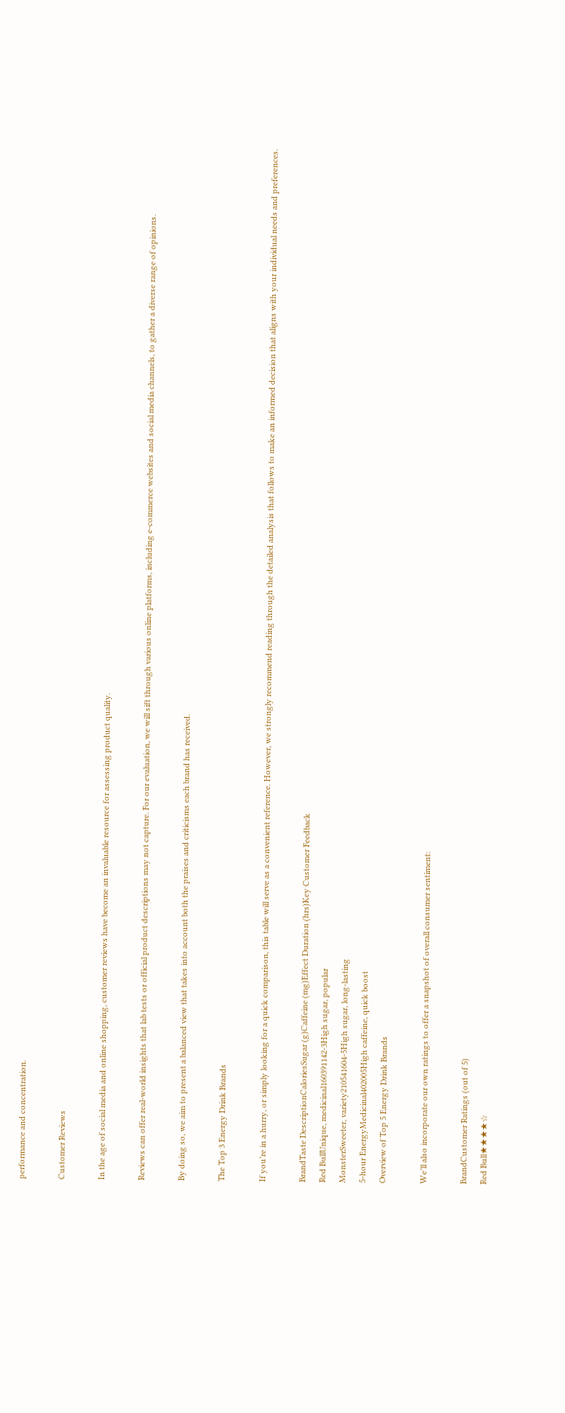performance and concentration.

Customer Reviews

In the age of social media and online shopping, customer reviews have become an invaluable resource for assessing product quality.

Reviews can offer real-world insights that lab tests or official product descriptions may not capture. For our evaluation, we will sift through various online platforms, including e-commerce websites and social media channels, to gather a diverse range of opinions.

By doing so, we aim to present a balanced view that takes into account both the praises and criticisms each brand has received.

The Top 3 Energy Drink Brands

If you’re in a hurry, or simply looking for a quick comparison, this table will serve as a convenient reference. However, we strongly recommend reading through the detailed analysis that follows to make an informed decision that aligns with your individual needs and preferences.

BrandTaste DescriptionCaloriesSugar (g)Caffeine (mg)Effect Duration (hrs)Key Customer Feedback
Red BullUnique, medicinal160391142-3High sugar, popular
MonsterSweeter, variety210541604-5High sugar, long-lasting
5-hour EnergyMedicinal402005High caffeine, quick boost
Overview of Top 5 Energy Drink Brands

We’ll also incorporate our own ratings to offer a snapshot of overall consumer sentiment:

BrandCustomer Ratings (out of 5)
Red Bull★★★★☆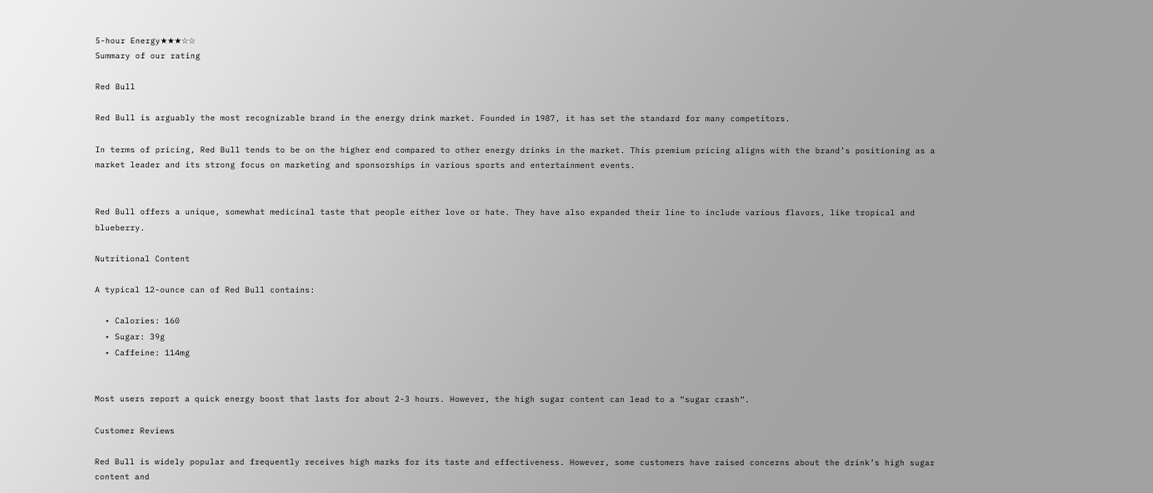5-hour Energy★★★☆☆
Summary of our rating

Red Bull

Red Bull is arguably the most recognizable brand in the energy drink market. Founded in 1987, it has set the standard for many competitors.

In terms of pricing, Red Bull tends to be on the higher end compared to other energy drinks in the market. This premium pricing aligns with the brand’s positioning as a market leader and its strong focus on marketing and sponsorships in various sports and entertainment events.


Red Bull offers a unique, somewhat medicinal taste that people either love or hate. They have also expanded their line to include various flavors, like tropical and blueberry.

Nutritional Content

A typical 12-ounce can of Red Bull contains:

  • Calories: 160
  • Sugar: 39g
  • Caffeine: 114mg


Most users report a quick energy boost that lasts for about 2-3 hours. However, the high sugar content can lead to a “sugar crash“.

Customer Reviews

Red Bull is widely popular and frequently receives high marks for its taste and effectiveness. However, some customers have raised concerns about the drink’s high sugar content and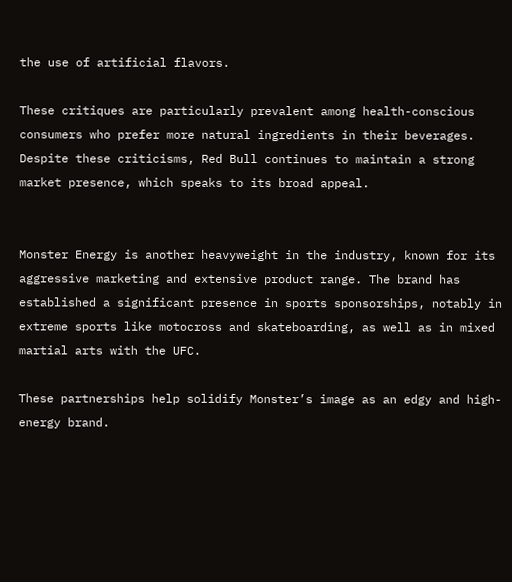the use of artificial flavors.

These critiques are particularly prevalent among health-conscious consumers who prefer more natural ingredients in their beverages. Despite these criticisms, Red Bull continues to maintain a strong market presence, which speaks to its broad appeal.


Monster Energy is another heavyweight in the industry, known for its aggressive marketing and extensive product range. The brand has established a significant presence in sports sponsorships, notably in extreme sports like motocross and skateboarding, as well as in mixed martial arts with the UFC.

These partnerships help solidify Monster’s image as an edgy and high-energy brand.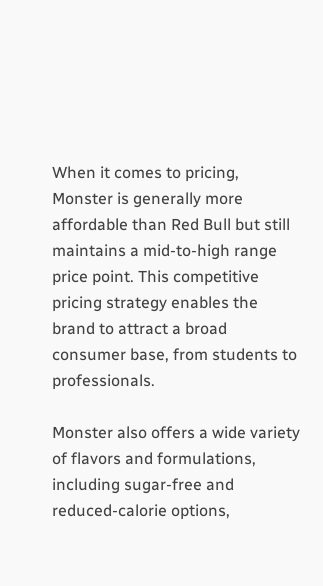When it comes to pricing, Monster is generally more affordable than Red Bull but still maintains a mid-to-high range price point. This competitive pricing strategy enables the brand to attract a broad consumer base, from students to professionals.

Monster also offers a wide variety of flavors and formulations, including sugar-free and reduced-calorie options,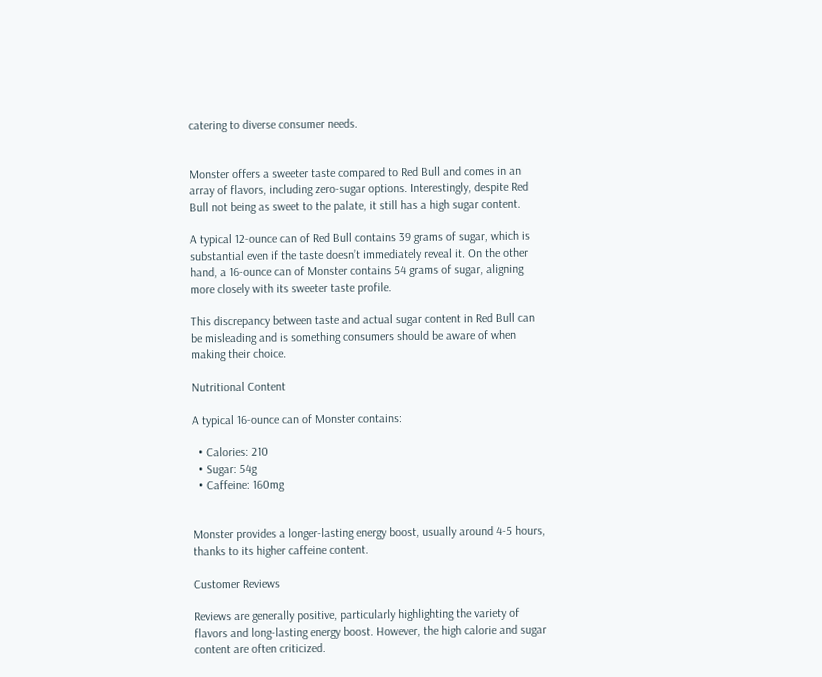catering to diverse consumer needs.


Monster offers a sweeter taste compared to Red Bull and comes in an array of flavors, including zero-sugar options. Interestingly, despite Red Bull not being as sweet to the palate, it still has a high sugar content.

A typical 12-ounce can of Red Bull contains 39 grams of sugar, which is substantial even if the taste doesn’t immediately reveal it. On the other hand, a 16-ounce can of Monster contains 54 grams of sugar, aligning more closely with its sweeter taste profile.

This discrepancy between taste and actual sugar content in Red Bull can be misleading and is something consumers should be aware of when making their choice.

Nutritional Content

A typical 16-ounce can of Monster contains:

  • Calories: 210
  • Sugar: 54g
  • Caffeine: 160mg


Monster provides a longer-lasting energy boost, usually around 4-5 hours, thanks to its higher caffeine content.

Customer Reviews

Reviews are generally positive, particularly highlighting the variety of flavors and long-lasting energy boost. However, the high calorie and sugar content are often criticized.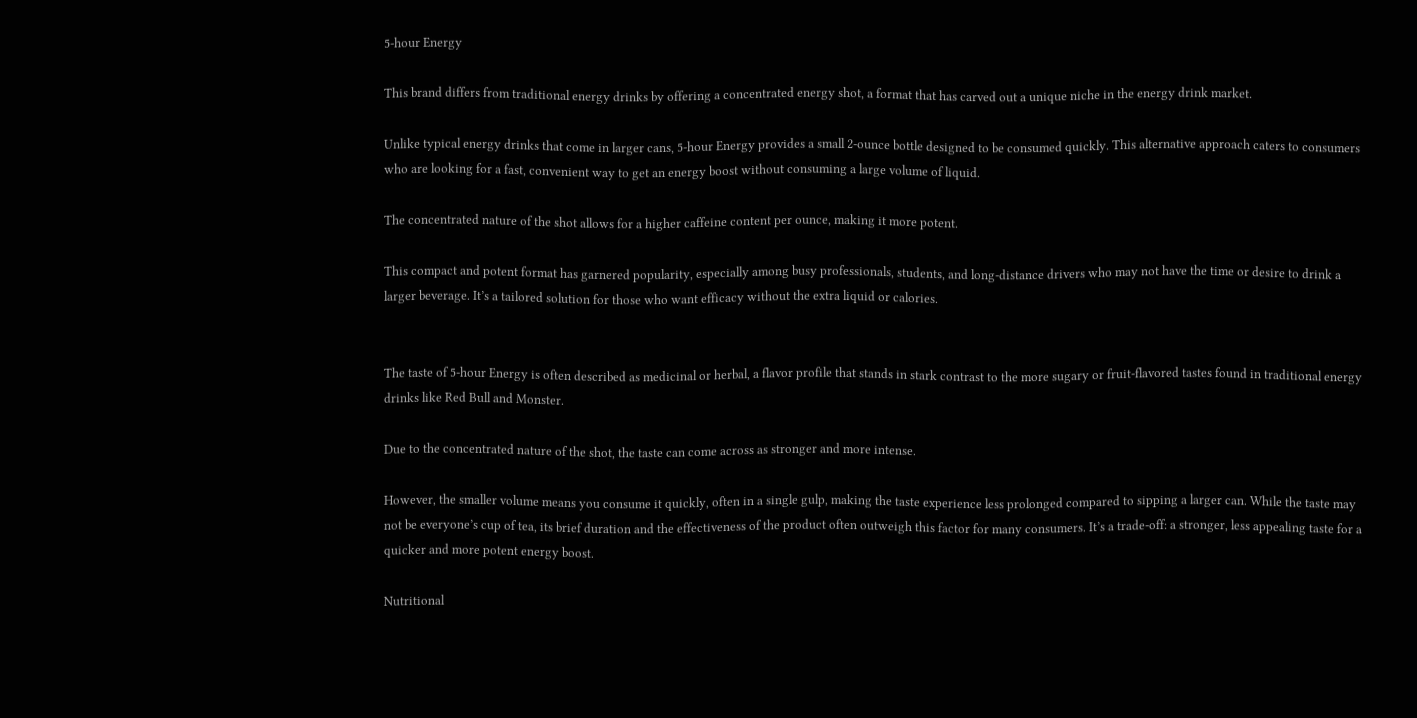5-hour Energy

This brand differs from traditional energy drinks by offering a concentrated energy shot, a format that has carved out a unique niche in the energy drink market.

Unlike typical energy drinks that come in larger cans, 5-hour Energy provides a small 2-ounce bottle designed to be consumed quickly. This alternative approach caters to consumers who are looking for a fast, convenient way to get an energy boost without consuming a large volume of liquid.

The concentrated nature of the shot allows for a higher caffeine content per ounce, making it more potent.

This compact and potent format has garnered popularity, especially among busy professionals, students, and long-distance drivers who may not have the time or desire to drink a larger beverage. It’s a tailored solution for those who want efficacy without the extra liquid or calories.


The taste of 5-hour Energy is often described as medicinal or herbal, a flavor profile that stands in stark contrast to the more sugary or fruit-flavored tastes found in traditional energy drinks like Red Bull and Monster.

Due to the concentrated nature of the shot, the taste can come across as stronger and more intense.

However, the smaller volume means you consume it quickly, often in a single gulp, making the taste experience less prolonged compared to sipping a larger can. While the taste may not be everyone’s cup of tea, its brief duration and the effectiveness of the product often outweigh this factor for many consumers. It’s a trade-off: a stronger, less appealing taste for a quicker and more potent energy boost.

Nutritional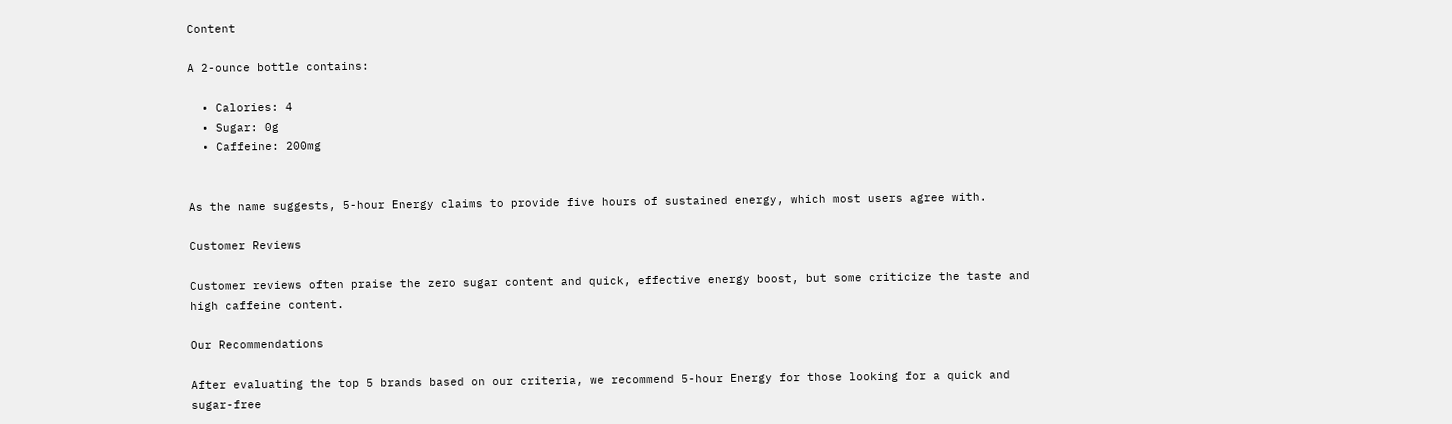Content

A 2-ounce bottle contains:

  • Calories: 4
  • Sugar: 0g
  • Caffeine: 200mg


As the name suggests, 5-hour Energy claims to provide five hours of sustained energy, which most users agree with.

Customer Reviews

Customer reviews often praise the zero sugar content and quick, effective energy boost, but some criticize the taste and high caffeine content.

Our Recommendations

After evaluating the top 5 brands based on our criteria, we recommend 5-hour Energy for those looking for a quick and sugar-free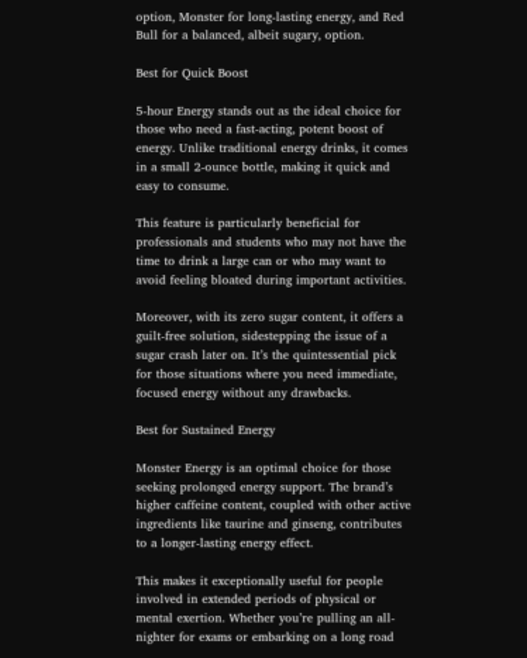option, Monster for long-lasting energy, and Red Bull for a balanced, albeit sugary, option.

Best for Quick Boost

5-hour Energy stands out as the ideal choice for those who need a fast-acting, potent boost of energy. Unlike traditional energy drinks, it comes in a small 2-ounce bottle, making it quick and easy to consume.

This feature is particularly beneficial for professionals and students who may not have the time to drink a large can or who may want to avoid feeling bloated during important activities.

Moreover, with its zero sugar content, it offers a guilt-free solution, sidestepping the issue of a sugar crash later on. It’s the quintessential pick for those situations where you need immediate, focused energy without any drawbacks.

Best for Sustained Energy

Monster Energy is an optimal choice for those seeking prolonged energy support. The brand’s higher caffeine content, coupled with other active ingredients like taurine and ginseng, contributes to a longer-lasting energy effect.

This makes it exceptionally useful for people involved in extended periods of physical or mental exertion. Whether you’re pulling an all-nighter for exams or embarking on a long road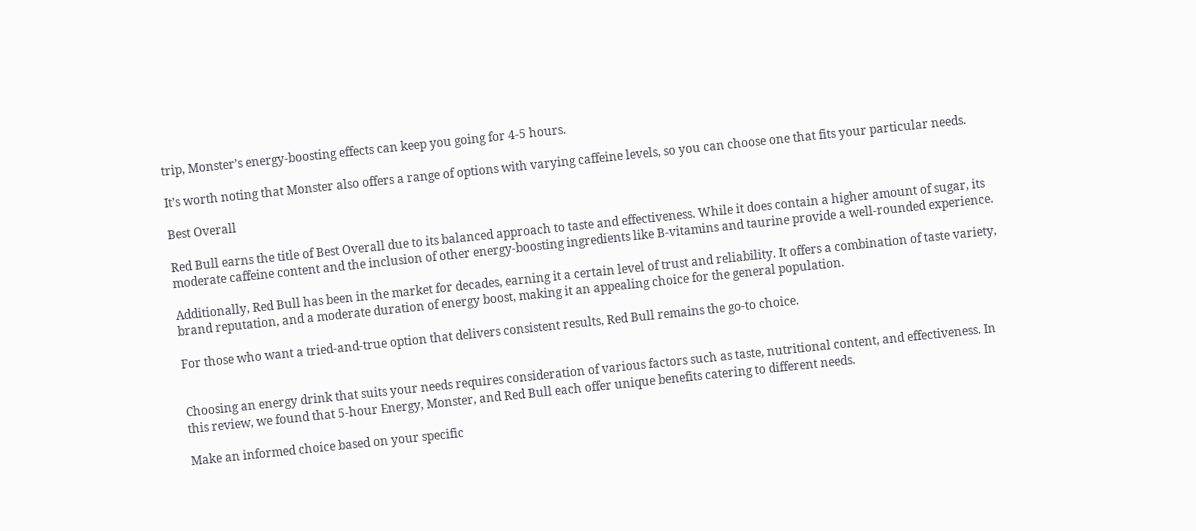trip, Monster’s energy-boosting effects can keep you going for 4-5 hours.

It’s worth noting that Monster also offers a range of options with varying caffeine levels, so you can choose one that fits your particular needs.

Best Overall

Red Bull earns the title of Best Overall due to its balanced approach to taste and effectiveness. While it does contain a higher amount of sugar, its moderate caffeine content and the inclusion of other energy-boosting ingredients like B-vitamins and taurine provide a well-rounded experience.

Additionally, Red Bull has been in the market for decades, earning it a certain level of trust and reliability. It offers a combination of taste variety, brand reputation, and a moderate duration of energy boost, making it an appealing choice for the general population.

For those who want a tried-and-true option that delivers consistent results, Red Bull remains the go-to choice.


Choosing an energy drink that suits your needs requires consideration of various factors such as taste, nutritional content, and effectiveness. In this review, we found that 5-hour Energy, Monster, and Red Bull each offer unique benefits catering to different needs.

Make an informed choice based on your specific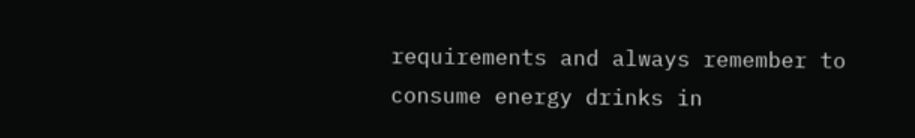requirements and always remember to consume energy drinks in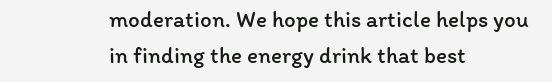moderation. We hope this article helps you in finding the energy drink that best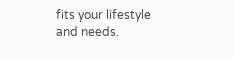fits your lifestyle and needs.